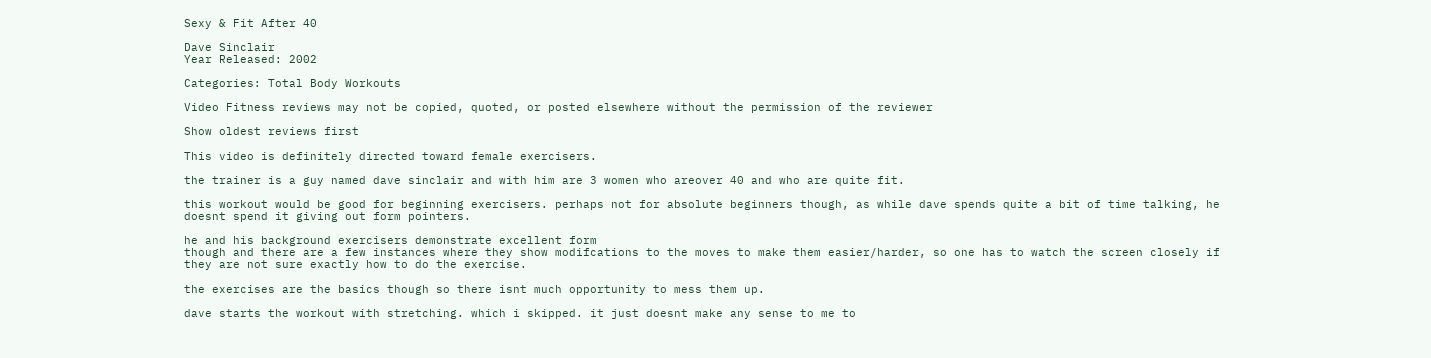Sexy & Fit After 40

Dave Sinclair
Year Released: 2002

Categories: Total Body Workouts

Video Fitness reviews may not be copied, quoted, or posted elsewhere without the permission of the reviewer

Show oldest reviews first

This video is definitely directed toward female exercisers.

the trainer is a guy named dave sinclair and with him are 3 women who areover 40 and who are quite fit.

this workout would be good for beginning exercisers. perhaps not for absolute beginners though, as while dave spends quite a bit of time talking, he doesnt spend it giving out form pointers.

he and his background exercisers demonstrate excellent form
though and there are a few instances where they show modifcations to the moves to make them easier/harder, so one has to watch the screen closely if
they are not sure exactly how to do the exercise.

the exercises are the basics though so there isnt much opportunity to mess them up.

dave starts the workout with stretching. which i skipped. it just doesnt make any sense to me to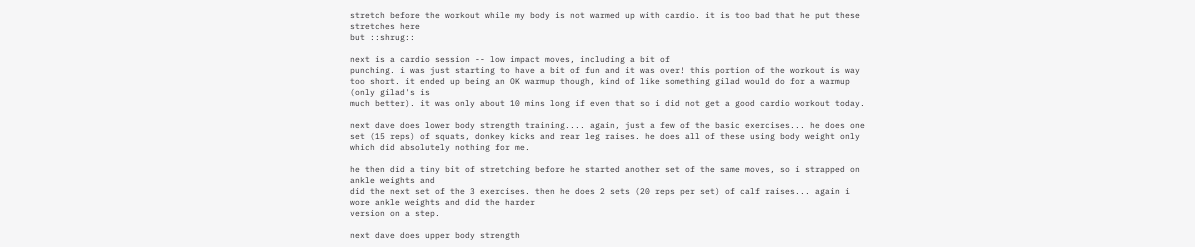stretch before the workout while my body is not warmed up with cardio. it is too bad that he put these stretches here
but ::shrug::

next is a cardio session -- low impact moves, including a bit of
punching. i was just starting to have a bit of fun and it was over! this portion of the workout is way too short. it ended up being an OK warmup though, kind of like something gilad would do for a warmup (only gilad's is
much better). it was only about 10 mins long if even that so i did not get a good cardio workout today.

next dave does lower body strength training.... again, just a few of the basic exercises... he does one set (15 reps) of squats, donkey kicks and rear leg raises. he does all of these using body weight only which did absolutely nothing for me.

he then did a tiny bit of stretching before he started another set of the same moves, so i strapped on ankle weights and
did the next set of the 3 exercises. then he does 2 sets (20 reps per set) of calf raises... again i wore ankle weights and did the harder
version on a step.

next dave does upper body strength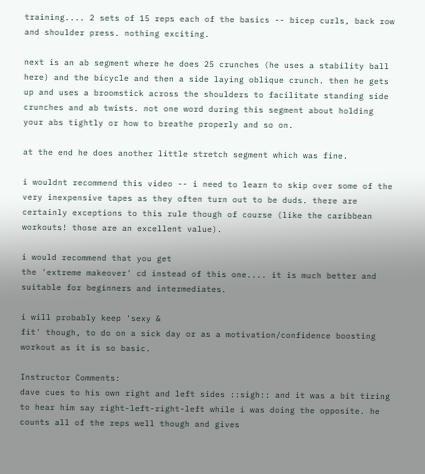training.... 2 sets of 15 reps each of the basics -- bicep curls, back row and shoulder press. nothing exciting.

next is an ab segment where he does 25 crunches (he uses a stability ball here) and the bicycle and then a side laying oblique crunch. then he gets
up and uses a broomstick across the shoulders to facilitate standing side crunches and ab twists. not one word during this segment about holding
your abs tightly or how to breathe properly and so on.

at the end he does another little stretch segment which was fine.

i wouldnt recommend this video -- i need to learn to skip over some of the very inexpensive tapes as they often turn out to be duds. there are certainly exceptions to this rule though of course (like the caribbean workouts! those are an excellent value).

i would recommend that you get
the 'extreme makeover' cd instead of this one.... it is much better and suitable for beginners and intermediates.

i will probably keep 'sexy &
fit' though, to do on a sick day or as a motivation/confidence boosting workout as it is so basic.

Instructor Comments:
dave cues to his own right and left sides ::sigh:: and it was a bit tiring to hear him say right-left-right-left while i was doing the opposite. he counts all of the reps well though and gives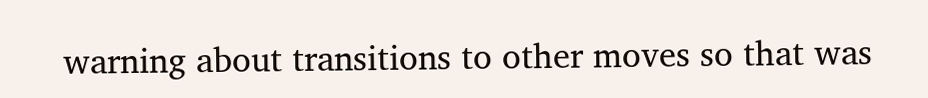warning about transitions to other moves so that was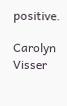positive.

Carolyn Visser